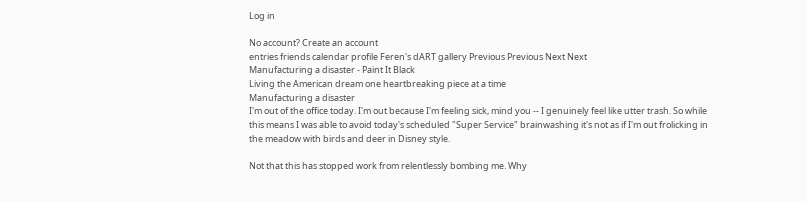Log in

No account? Create an account
entries friends calendar profile Feren's dART gallery Previous Previous Next Next
Manufacturing a disaster - Paint It Black
Living the American dream one heartbreaking piece at a time
Manufacturing a disaster
I'm out of the office today. I'm out because I'm feeling sick, mind you -- I genuinely feel like utter trash. So while this means I was able to avoid today's scheduled "Super Service" brainwashing it's not as if I'm out frolicking in the meadow with birds and deer in Disney style.

Not that this has stopped work from relentlessly bombing me. Why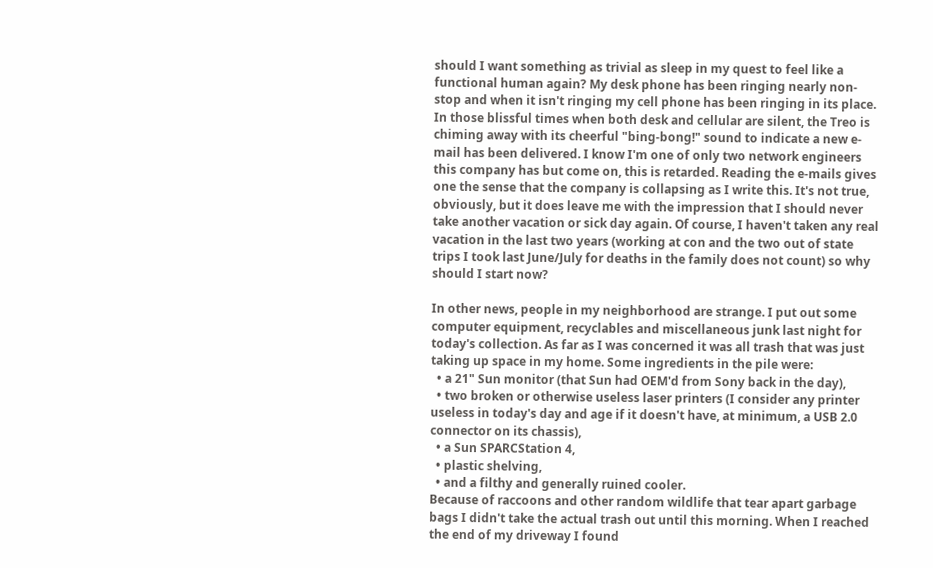should I want something as trivial as sleep in my quest to feel like a functional human again? My desk phone has been ringing nearly non-stop and when it isn't ringing my cell phone has been ringing in its place. In those blissful times when both desk and cellular are silent, the Treo is chiming away with its cheerful "bing-bong!" sound to indicate a new e-mail has been delivered. I know I'm one of only two network engineers this company has but come on, this is retarded. Reading the e-mails gives one the sense that the company is collapsing as I write this. It's not true, obviously, but it does leave me with the impression that I should never take another vacation or sick day again. Of course, I haven't taken any real vacation in the last two years (working at con and the two out of state trips I took last June/July for deaths in the family does not count) so why should I start now?

In other news, people in my neighborhood are strange. I put out some computer equipment, recyclables and miscellaneous junk last night for today's collection. As far as I was concerned it was all trash that was just taking up space in my home. Some ingredients in the pile were:
  • a 21" Sun monitor (that Sun had OEM'd from Sony back in the day),
  • two broken or otherwise useless laser printers (I consider any printer useless in today's day and age if it doesn't have, at minimum, a USB 2.0 connector on its chassis),
  • a Sun SPARCStation 4,
  • plastic shelving,
  • and a filthy and generally ruined cooler.
Because of raccoons and other random wildlife that tear apart garbage bags I didn't take the actual trash out until this morning. When I reached the end of my driveway I found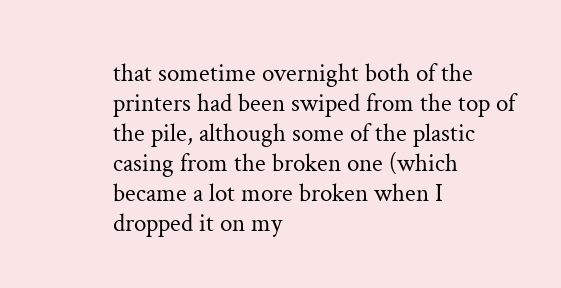that sometime overnight both of the printers had been swiped from the top of the pile, although some of the plastic casing from the broken one (which became a lot more broken when I dropped it on my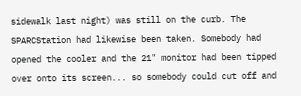sidewalk last night) was still on the curb. The SPARCStation had likewise been taken. Somebody had opened the cooler and the 21" monitor had been tipped over onto its screen... so somebody could cut off and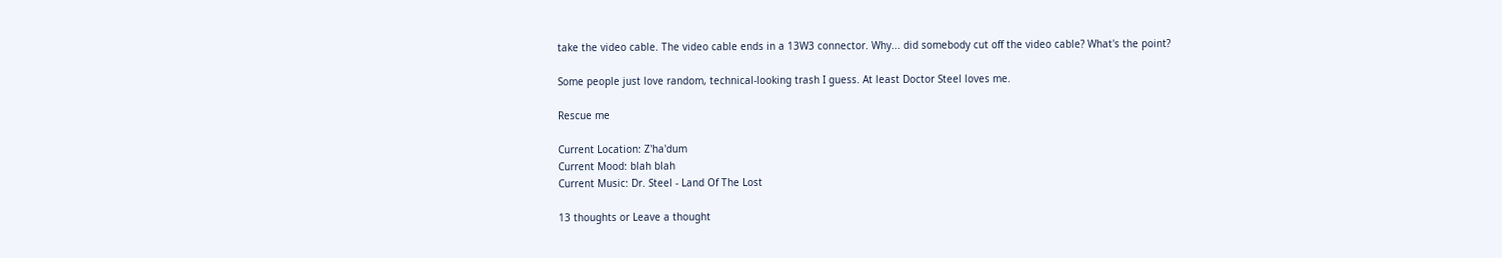take the video cable. The video cable ends in a 13W3 connector. Why... did somebody cut off the video cable? What's the point?

Some people just love random, technical-looking trash I guess. At least Doctor Steel loves me.

Rescue me

Current Location: Z'ha'dum
Current Mood: blah blah
Current Music: Dr. Steel - Land Of The Lost

13 thoughts or Leave a thought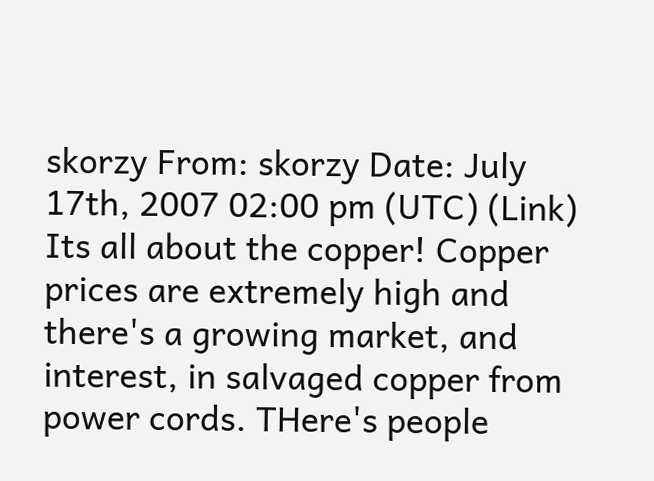skorzy From: skorzy Date: July 17th, 2007 02:00 pm (UTC) (Link)
Its all about the copper! Copper prices are extremely high and there's a growing market, and interest, in salvaged copper from power cords. THere's people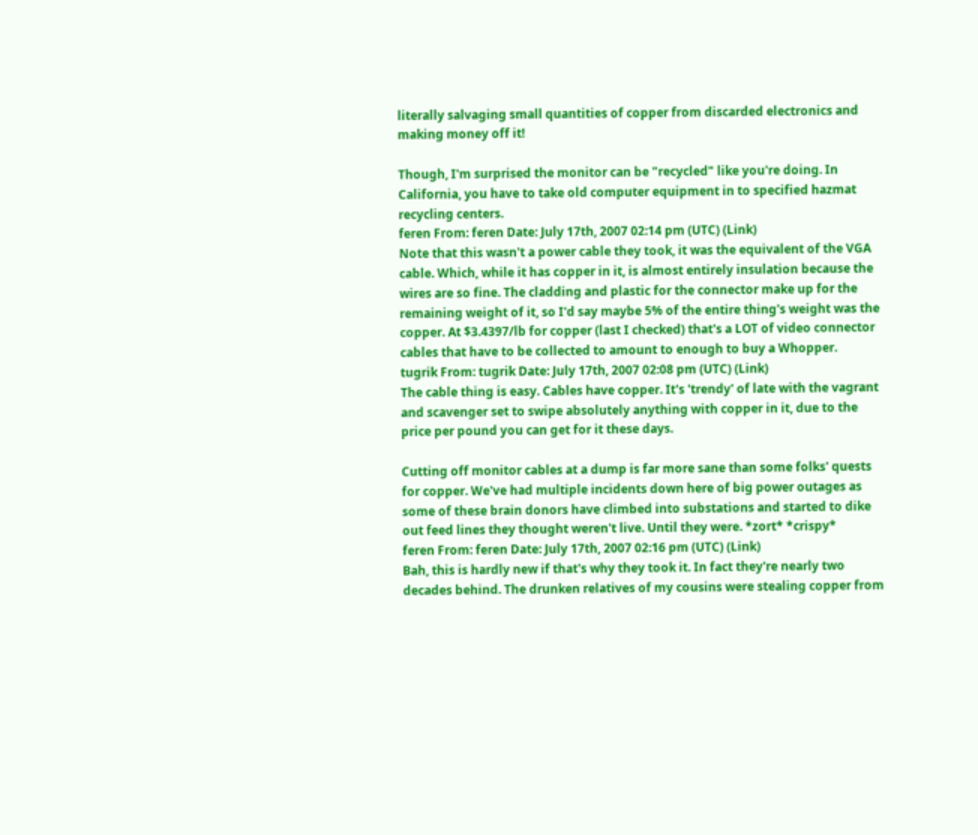literally salvaging small quantities of copper from discarded electronics and making money off it!

Though, I'm surprised the monitor can be "recycled" like you're doing. In California, you have to take old computer equipment in to specified hazmat recycling centers.
feren From: feren Date: July 17th, 2007 02:14 pm (UTC) (Link)
Note that this wasn't a power cable they took, it was the equivalent of the VGA cable. Which, while it has copper in it, is almost entirely insulation because the wires are so fine. The cladding and plastic for the connector make up for the remaining weight of it, so I'd say maybe 5% of the entire thing's weight was the copper. At $3.4397/lb for copper (last I checked) that's a LOT of video connector cables that have to be collected to amount to enough to buy a Whopper.
tugrik From: tugrik Date: July 17th, 2007 02:08 pm (UTC) (Link)
The cable thing is easy. Cables have copper. It's 'trendy' of late with the vagrant and scavenger set to swipe absolutely anything with copper in it, due to the price per pound you can get for it these days.

Cutting off monitor cables at a dump is far more sane than some folks' quests for copper. We've had multiple incidents down here of big power outages as some of these brain donors have climbed into substations and started to dike out feed lines they thought weren't live. Until they were. *zort* *crispy*
feren From: feren Date: July 17th, 2007 02:16 pm (UTC) (Link)
Bah, this is hardly new if that's why they took it. In fact they're nearly two decades behind. The drunken relatives of my cousins were stealing copper from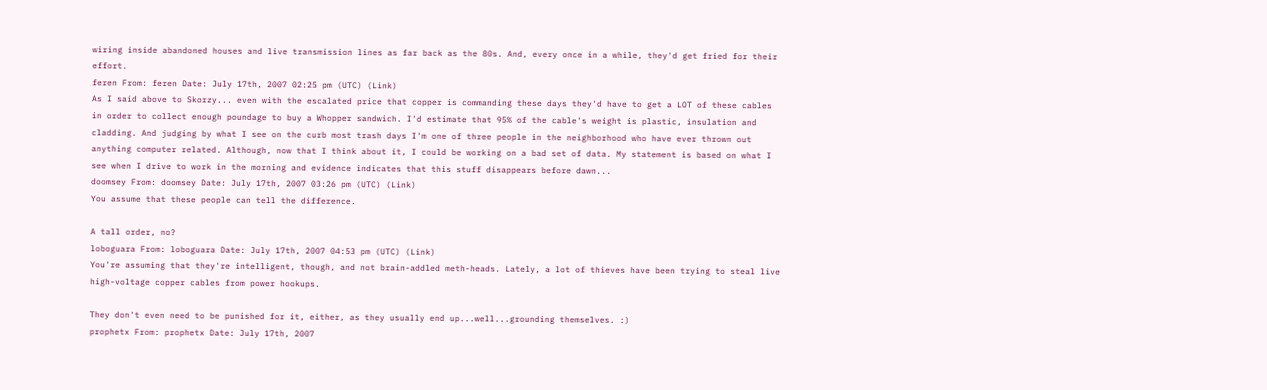wiring inside abandoned houses and live transmission lines as far back as the 80s. And, every once in a while, they'd get fried for their effort.
feren From: feren Date: July 17th, 2007 02:25 pm (UTC) (Link)
As I said above to Skorzy... even with the escalated price that copper is commanding these days they'd have to get a LOT of these cables in order to collect enough poundage to buy a Whopper sandwich. I'd estimate that 95% of the cable's weight is plastic, insulation and cladding. And judging by what I see on the curb most trash days I'm one of three people in the neighborhood who have ever thrown out anything computer related. Although, now that I think about it, I could be working on a bad set of data. My statement is based on what I see when I drive to work in the morning and evidence indicates that this stuff disappears before dawn...
doomsey From: doomsey Date: July 17th, 2007 03:26 pm (UTC) (Link)
You assume that these people can tell the difference.

A tall order, no?
loboguara From: loboguara Date: July 17th, 2007 04:53 pm (UTC) (Link)
You're assuming that they're intelligent, though, and not brain-addled meth-heads. Lately, a lot of thieves have been trying to steal live high-voltage copper cables from power hookups.

They don't even need to be punished for it, either, as they usually end up...well...grounding themselves. :)
prophetx From: prophetx Date: July 17th, 2007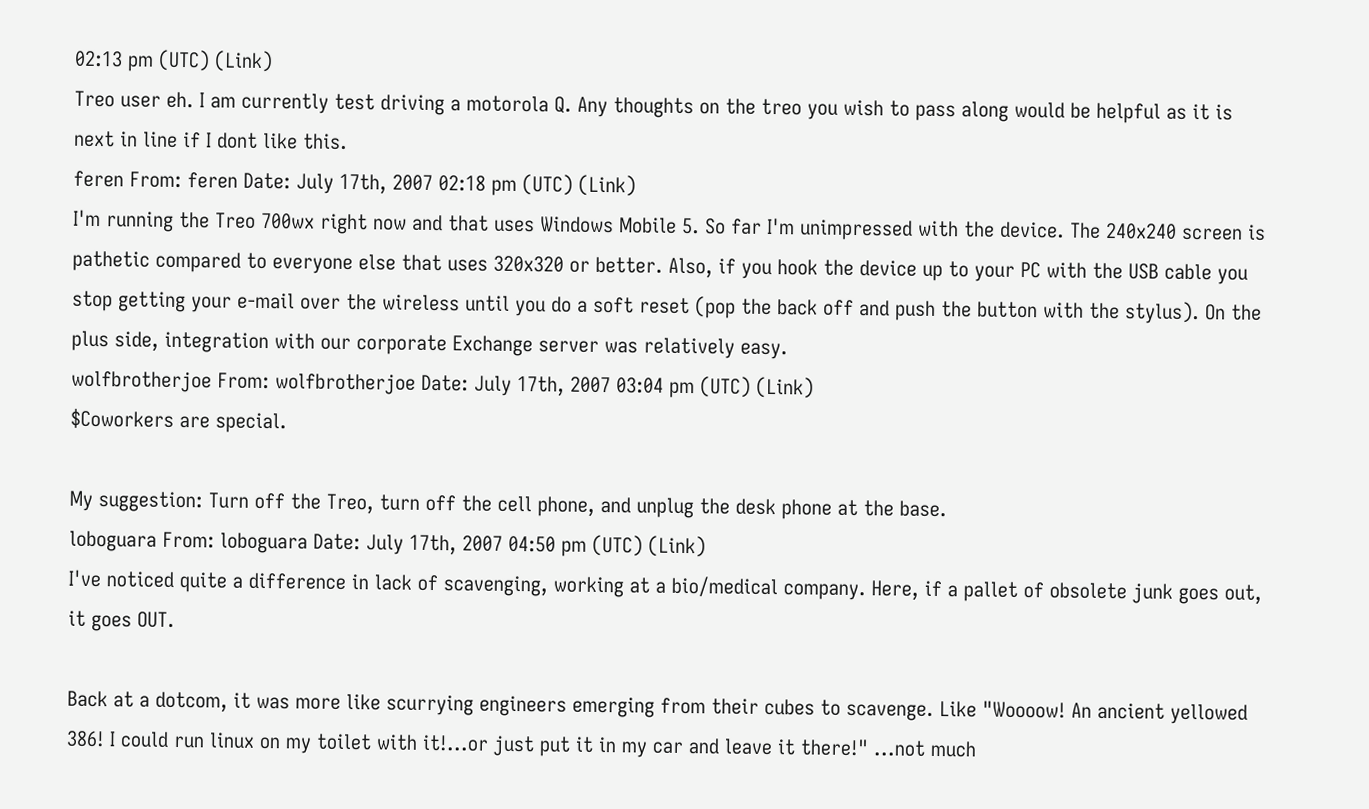02:13 pm (UTC) (Link)
Treo user eh. I am currently test driving a motorola Q. Any thoughts on the treo you wish to pass along would be helpful as it is next in line if I dont like this.
feren From: feren Date: July 17th, 2007 02:18 pm (UTC) (Link)
I'm running the Treo 700wx right now and that uses Windows Mobile 5. So far I'm unimpressed with the device. The 240x240 screen is pathetic compared to everyone else that uses 320x320 or better. Also, if you hook the device up to your PC with the USB cable you stop getting your e-mail over the wireless until you do a soft reset (pop the back off and push the button with the stylus). On the plus side, integration with our corporate Exchange server was relatively easy.
wolfbrotherjoe From: wolfbrotherjoe Date: July 17th, 2007 03:04 pm (UTC) (Link)
$Coworkers are special.

My suggestion: Turn off the Treo, turn off the cell phone, and unplug the desk phone at the base.
loboguara From: loboguara Date: July 17th, 2007 04:50 pm (UTC) (Link)
I've noticed quite a difference in lack of scavenging, working at a bio/medical company. Here, if a pallet of obsolete junk goes out, it goes OUT.

Back at a dotcom, it was more like scurrying engineers emerging from their cubes to scavenge. Like "Woooow! An ancient yellowed 386! I could run linux on my toilet with it!...or just put it in my car and leave it there!" ...not much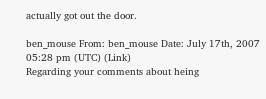actually got out the door.

ben_mouse From: ben_mouse Date: July 17th, 2007 05:28 pm (UTC) (Link)
Regarding your comments about heing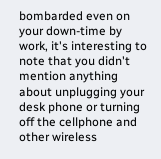bombarded even on your down-time by work, it's interesting to note that you didn't mention anything about unplugging your desk phone or turning off the cellphone and other wireless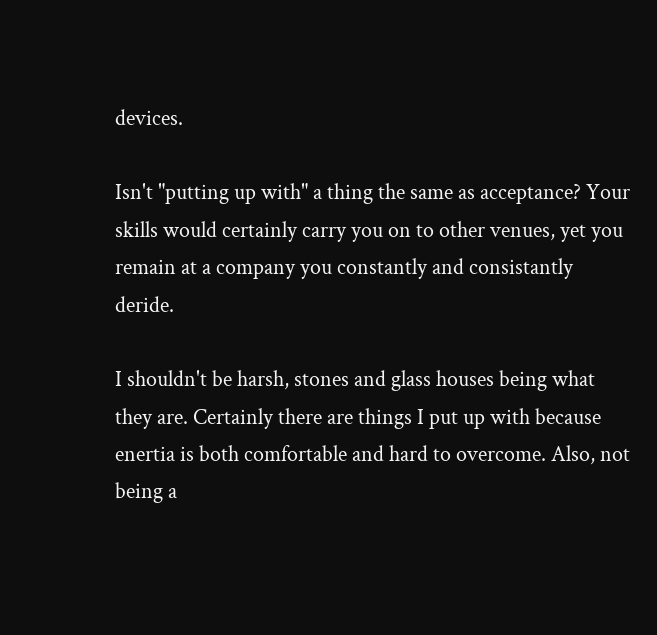devices.

Isn't "putting up with" a thing the same as acceptance? Your skills would certainly carry you on to other venues, yet you remain at a company you constantly and consistantly deride.

I shouldn't be harsh, stones and glass houses being what they are. Certainly there are things I put up with because enertia is both comfortable and hard to overcome. Also, not being a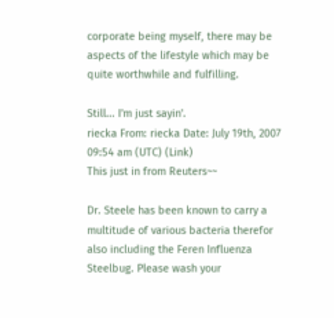corporate being myself, there may be aspects of the lifestyle which may be quite worthwhile and fulfilling.

Still... I'm just sayin'.
riecka From: riecka Date: July 19th, 2007 09:54 am (UTC) (Link)
This just in from Reuters~~

Dr. Steele has been known to carry a multitude of various bacteria therefor also including the Feren Influenza Steelbug. Please wash your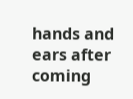hands and ears after coming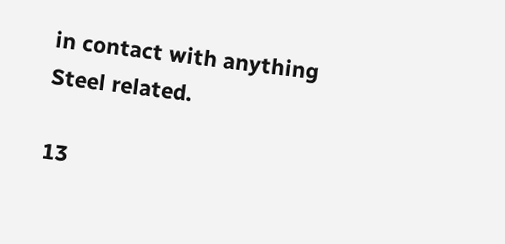in contact with anything Steel related.

13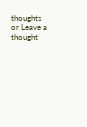thoughts or Leave a thought